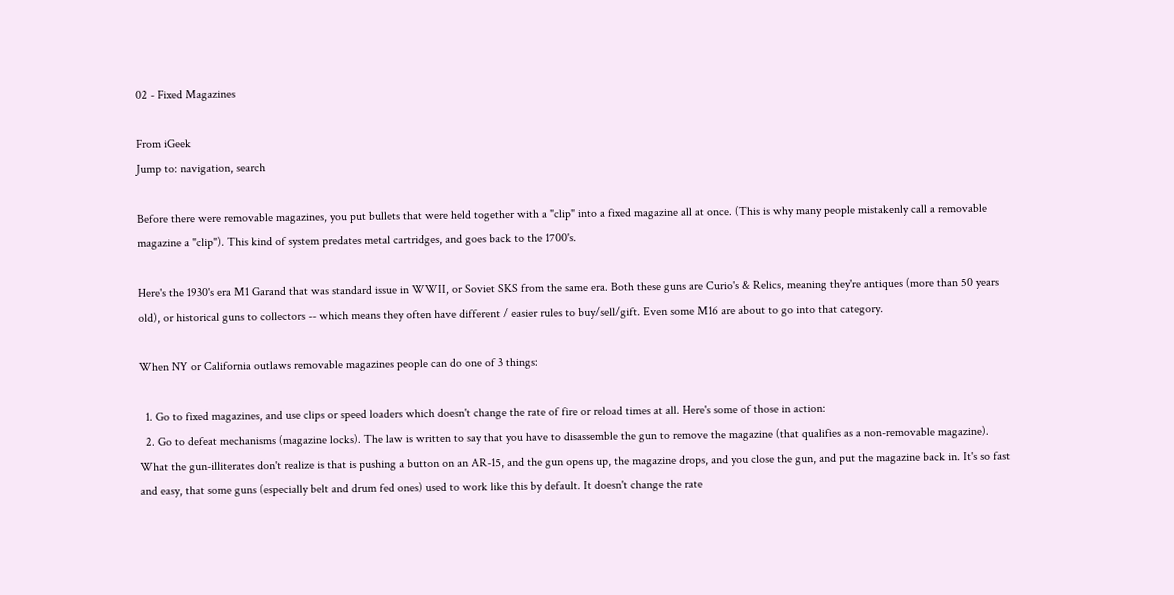02 - Fixed Magazines

From iGeek
Jump to: navigation, search

Before there were removable magazines, you put bullets that were held together with a "clip" into a fixed magazine all at once. (This is why many people mistakenly call a removable magazine a "clip"). This kind of system predates metal cartridges, and goes back to the 1700's.

Here's the 1930's era M1 Garand that was standard issue in WWII, or Soviet SKS from the same era. Both these guns are Curio's & Relics, meaning they're antiques (more than 50 years old), or historical guns to collectors -- which means they often have different / easier rules to buy/sell/gift. Even some M16 are about to go into that category.

When NY or California outlaws removable magazines people can do one of 3 things:

  1. Go to fixed magazines, and use clips or speed loaders which doesn't change the rate of fire or reload times at all. Here's some of those in action:
  2. Go to defeat mechanisms (magazine locks). The law is written to say that you have to disassemble the gun to remove the magazine (that qualifies as a non-removable magazine). What the gun-illiterates don't realize is that is pushing a button on an AR-15, and the gun opens up, the magazine drops, and you close the gun, and put the magazine back in. It's so fast and easy, that some guns (especially belt and drum fed ones) used to work like this by default. It doesn't change the rate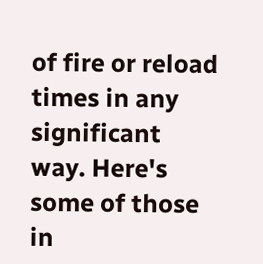of fire or reload times in any significant way. Here's some of those in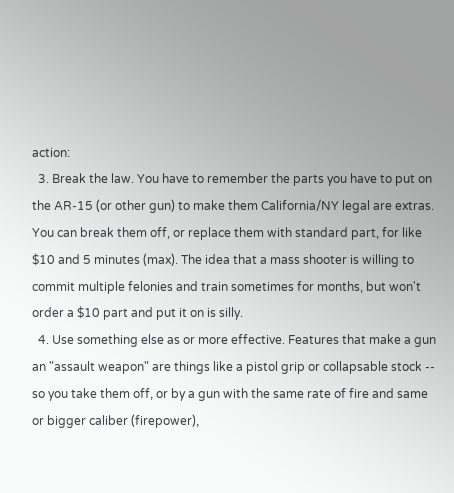action:
  3. Break the law. You have to remember the parts you have to put on the AR-15 (or other gun) to make them California/NY legal are extras. You can break them off, or replace them with standard part, for like $10 and 5 minutes (max). The idea that a mass shooter is willing to commit multiple felonies and train sometimes for months, but won't order a $10 part and put it on is silly.
  4. Use something else as or more effective. Features that make a gun an "assault weapon" are things like a pistol grip or collapsable stock -- so you take them off, or by a gun with the same rate of fire and same or bigger caliber (firepower),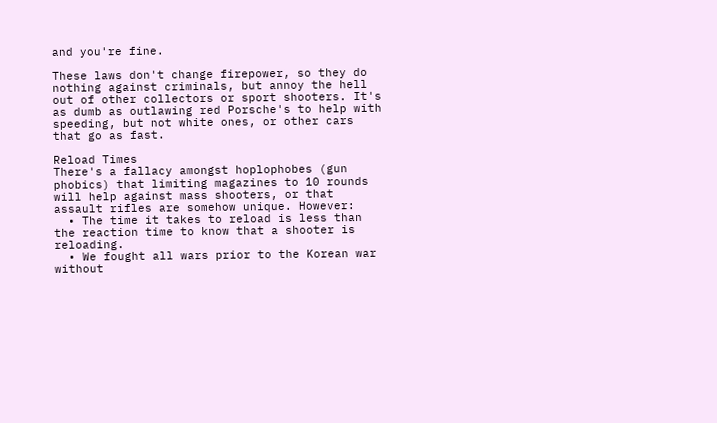and you're fine.

These laws don't change firepower, so they do nothing against criminals, but annoy the hell out of other collectors or sport shooters. It's as dumb as outlawing red Porsche's to help with speeding, but not white ones, or other cars that go as fast.

Reload Times
There's a fallacy amongst hoplophobes (gun phobics) that limiting magazines to 10 rounds will help against mass shooters, or that assault rifles are somehow unique. However:
  • The time it takes to reload is less than the reaction time to know that a shooter is reloading.
  • We fought all wars prior to the Korean war without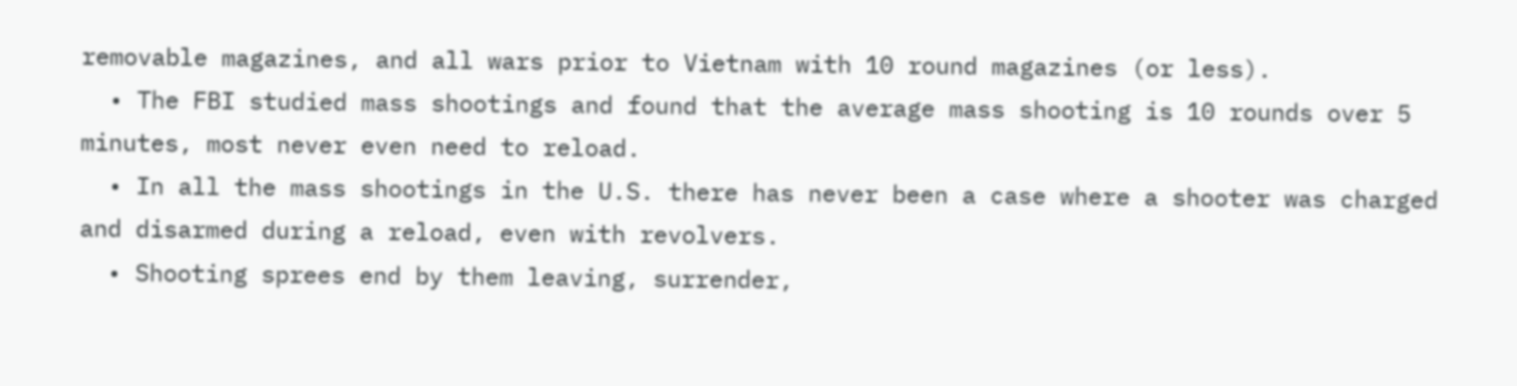removable magazines, and all wars prior to Vietnam with 10 round magazines (or less).
  • The FBI studied mass shootings and found that the average mass shooting is 10 rounds over 5 minutes, most never even need to reload.
  • In all the mass shootings in the U.S. there has never been a case where a shooter was charged and disarmed during a reload, even with revolvers.
  • Shooting sprees end by them leaving, surrender,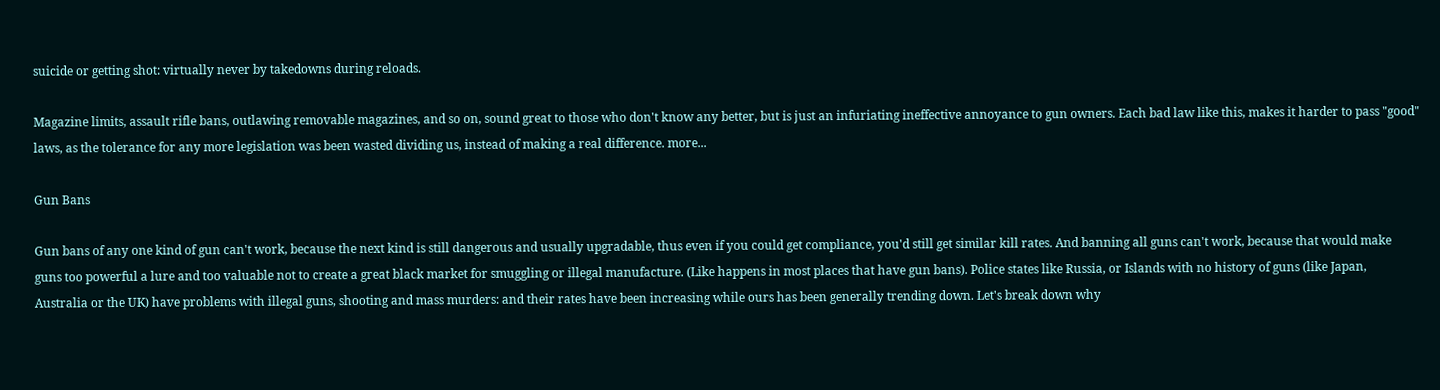suicide or getting shot: virtually never by takedowns during reloads.

Magazine limits, assault rifle bans, outlawing removable magazines, and so on, sound great to those who don't know any better, but is just an infuriating ineffective annoyance to gun owners. Each bad law like this, makes it harder to pass "good" laws, as the tolerance for any more legislation was been wasted dividing us, instead of making a real difference. more...

Gun Bans

Gun bans of any one kind of gun can't work, because the next kind is still dangerous and usually upgradable, thus even if you could get compliance, you'd still get similar kill rates. And banning all guns can't work, because that would make guns too powerful a lure and too valuable not to create a great black market for smuggling or illegal manufacture. (Like happens in most places that have gun bans). Police states like Russia, or Islands with no history of guns (like Japan, Australia or the UK) have problems with illegal guns, shooting and mass murders: and their rates have been increasing while ours has been generally trending down. Let's break down why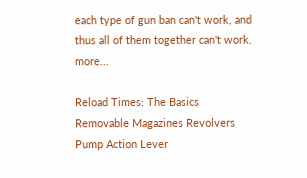each type of gun ban can't work, and thus all of them together can't work. more...

Reload Times: The Basics Removable Magazines Revolvers Pump Action Lever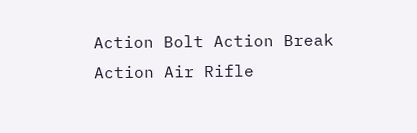Action Bolt Action Break Action Air Rifle